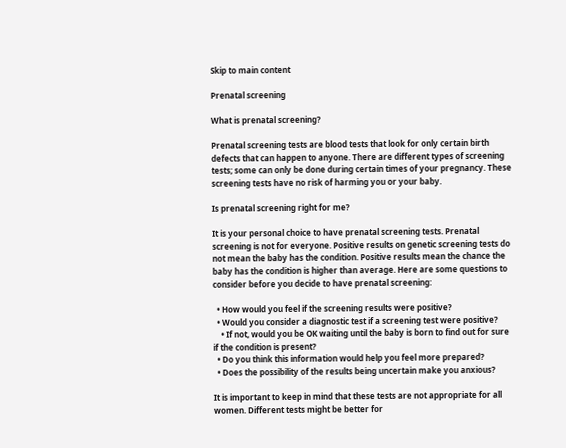Skip to main content

Prenatal screening

What is prenatal screening?

Prenatal screening tests are blood tests that look for only certain birth defects that can happen to anyone. There are different types of screening tests; some can only be done during certain times of your pregnancy. These screening tests have no risk of harming you or your baby.

Is prenatal screening right for me?

It is your personal choice to have prenatal screening tests. Prenatal screening is not for everyone. Positive results on genetic screening tests do not mean the baby has the condition. Positive results mean the chance the baby has the condition is higher than average. Here are some questions to consider before you decide to have prenatal screening:

  • How would you feel if the screening results were positive?
  • Would you consider a diagnostic test if a screening test were positive?
    • If not, would you be OK waiting until the baby is born to find out for sure if the condition is present?
  • Do you think this information would help you feel more prepared?
  • Does the possibility of the results being uncertain make you anxious?

It is important to keep in mind that these tests are not appropriate for all women. Different tests might be better for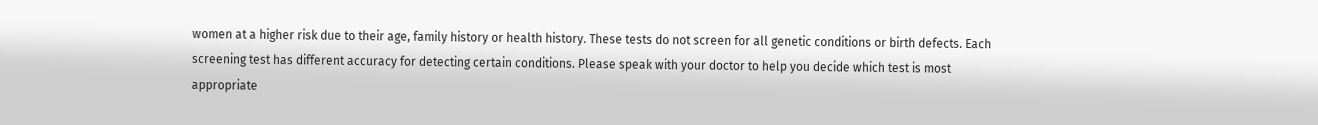women at a higher risk due to their age, family history or health history. These tests do not screen for all genetic conditions or birth defects. Each screening test has different accuracy for detecting certain conditions. Please speak with your doctor to help you decide which test is most appropriate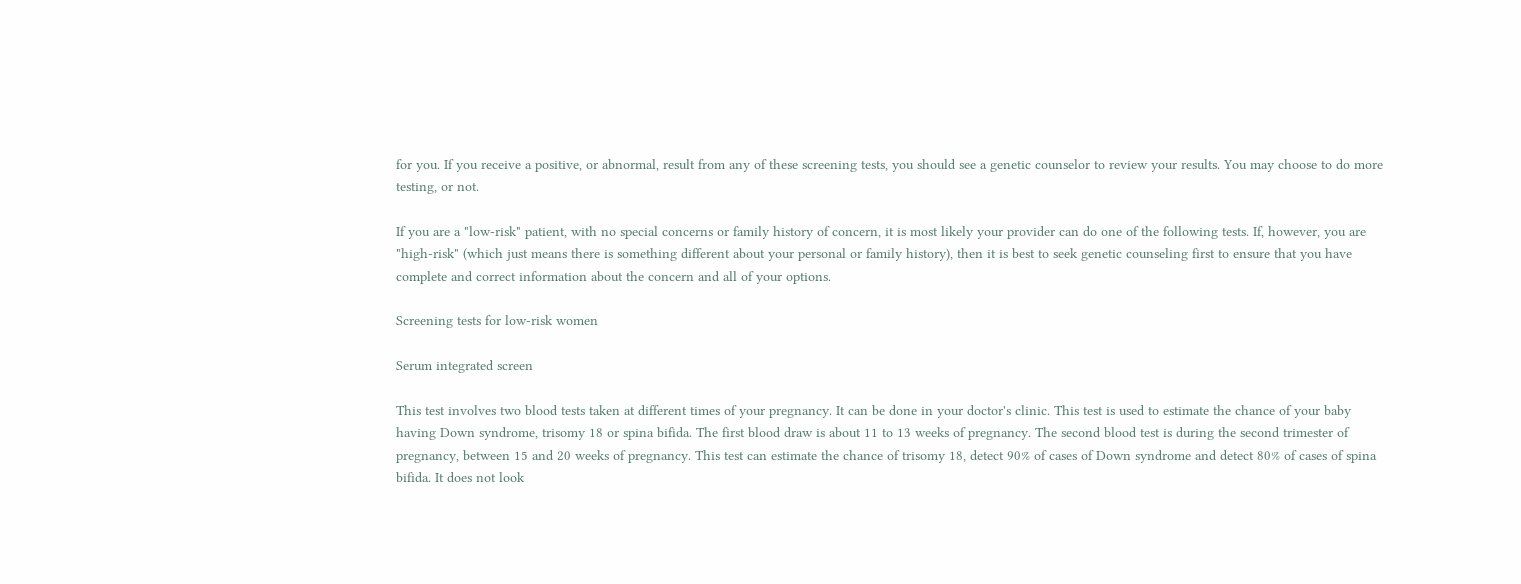for you. If you receive a positive, or abnormal, result from any of these screening tests, you should see a genetic counselor to review your results. You may choose to do more testing, or not.

If you are a "low-risk" patient, with no special concerns or family history of concern, it is most likely your provider can do one of the following tests. If, however, you are "high-risk" (which just means there is something different about your personal or family history), then it is best to seek genetic counseling first to ensure that you have complete and correct information about the concern and all of your options.

Screening tests for low-risk women

Serum integrated screen

This test involves two blood tests taken at different times of your pregnancy. It can be done in your doctor's clinic. This test is used to estimate the chance of your baby having Down syndrome, trisomy 18 or spina bifida. The first blood draw is about 11 to 13 weeks of pregnancy. The second blood test is during the second trimester of pregnancy, between 15 and 20 weeks of pregnancy. This test can estimate the chance of trisomy 18, detect 90% of cases of Down syndrome and detect 80% of cases of spina bifida. It does not look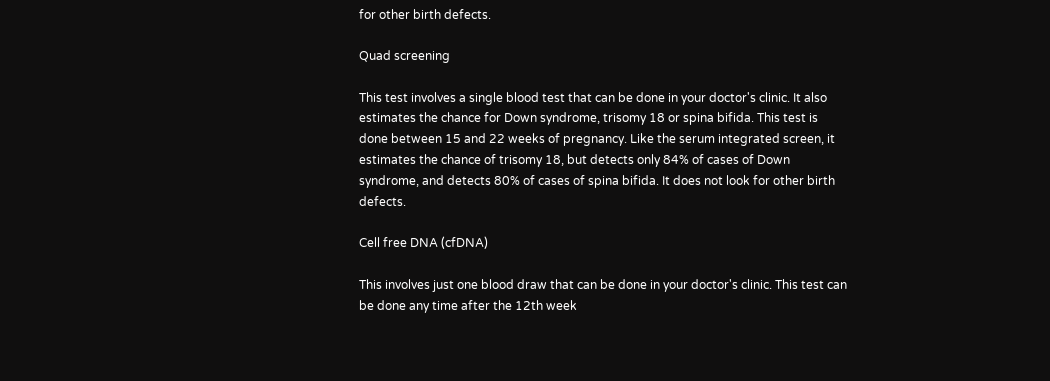for other birth defects.

Quad screening

This test involves a single blood test that can be done in your doctor's clinic. It also estimates the chance for Down syndrome, trisomy 18 or spina bifida. This test is done between 15 and 22 weeks of pregnancy. Like the serum integrated screen, it estimates the chance of trisomy 18, but detects only 84% of cases of Down syndrome, and detects 80% of cases of spina bifida. It does not look for other birth defects.

Cell free DNA (cfDNA)

This involves just one blood draw that can be done in your doctor's clinic. This test can be done any time after the 12th week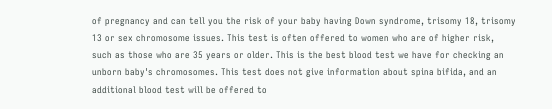of pregnancy and can tell you the risk of your baby having Down syndrome, trisomy 18, trisomy 13 or sex chromosome issues. This test is often offered to women who are of higher risk, such as those who are 35 years or older. This is the best blood test we have for checking an unborn baby's chromosomes. This test does not give information about spina bifida, and an additional blood test will be offered to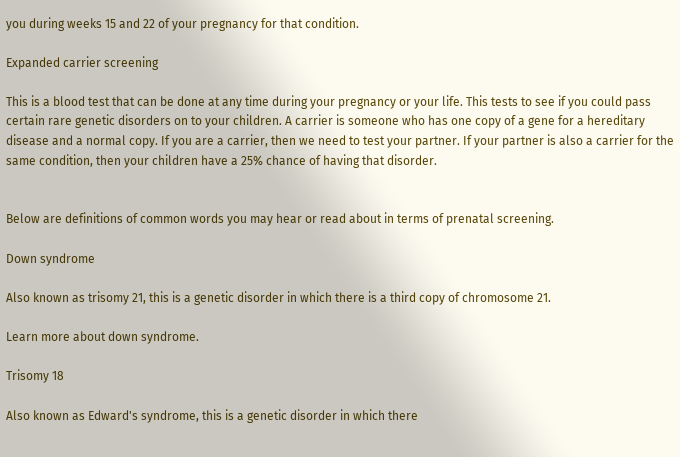you during weeks 15 and 22 of your pregnancy for that condition.

Expanded carrier screening

This is a blood test that can be done at any time during your pregnancy or your life. This tests to see if you could pass certain rare genetic disorders on to your children. A carrier is someone who has one copy of a gene for a hereditary disease and a normal copy. If you are a carrier, then we need to test your partner. If your partner is also a carrier for the same condition, then your children have a 25% chance of having that disorder.


Below are definitions of common words you may hear or read about in terms of prenatal screening.

Down syndrome

Also known as trisomy 21, this is a genetic disorder in which there is a third copy of chromosome 21.

Learn more about down syndrome.

Trisomy 18

Also known as Edward's syndrome, this is a genetic disorder in which there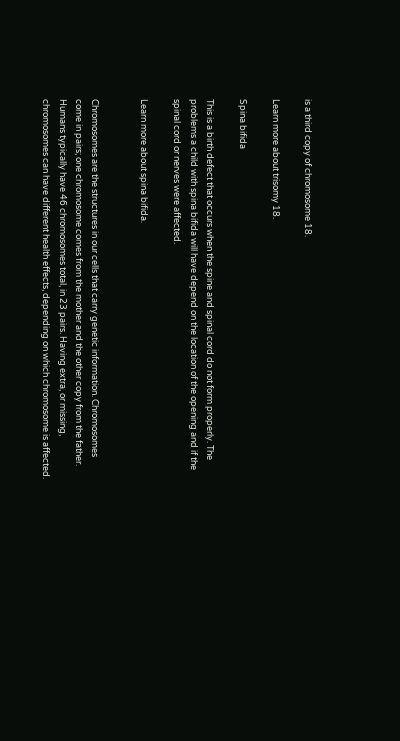is a third copy of chromosome 18.

Learn more about trisomy 18.

Spina bifida

This is a birth defect that occurs when the spine and spinal cord do not form properly. The problems a child with spina bifida will have depend on the location of the opening and if the spinal cord or nerves were affected.

Learn more about spina bifida.


Chromosomes are the structures in our cells that carry genetic information. Chromosomes come in pairs; one chromosome comes from the mother and the other copy from the father. Humans typically have 46 chromosomes total, in 23 pairs. Having extra, or missing, chromosomes can have different health effects, depending on which chromosome is affected.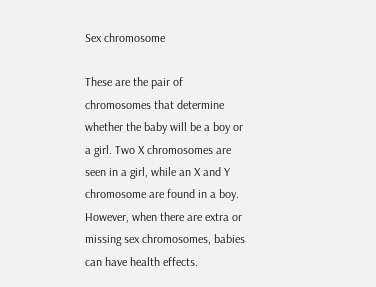Sex chromosome

These are the pair of chromosomes that determine whether the baby will be a boy or a girl. Two X chromosomes are seen in a girl, while an X and Y chromosome are found in a boy. However, when there are extra or missing sex chromosomes, babies can have health effects.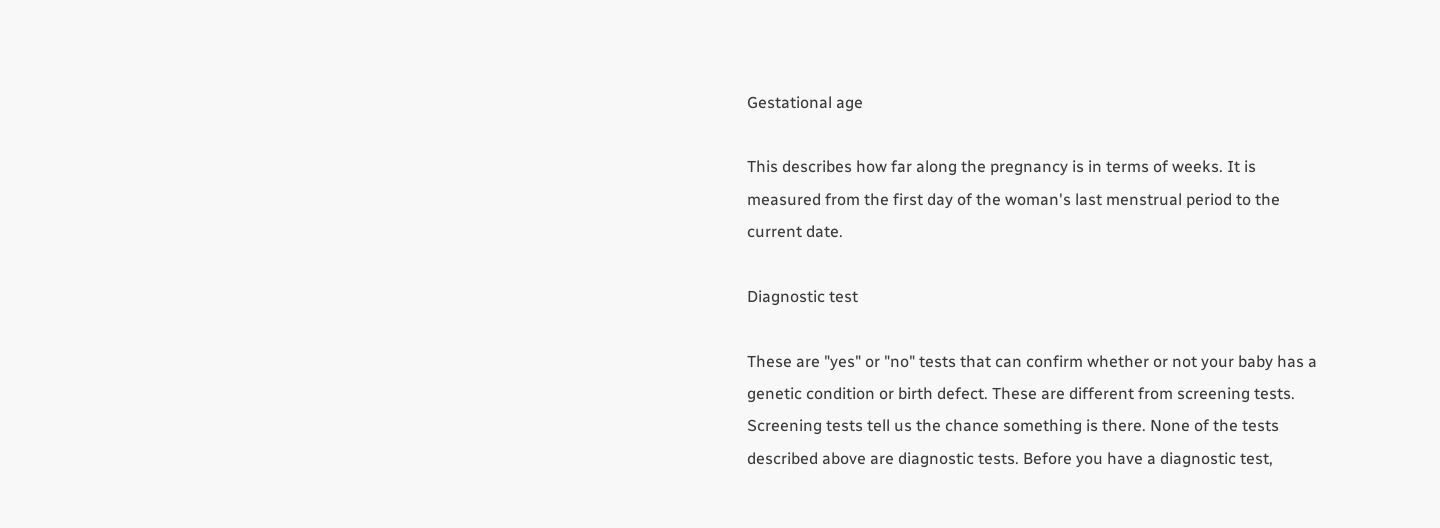Gestational age

This describes how far along the pregnancy is in terms of weeks. It is measured from the first day of the woman's last menstrual period to the current date.

Diagnostic test

These are "yes" or "no" tests that can confirm whether or not your baby has a genetic condition or birth defect. These are different from screening tests. Screening tests tell us the chance something is there. None of the tests described above are diagnostic tests. Before you have a diagnostic test,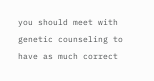you should meet with genetic counseling to have as much correct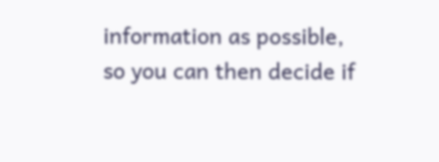information as possible, so you can then decide if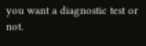you want a diagnostic test or not.